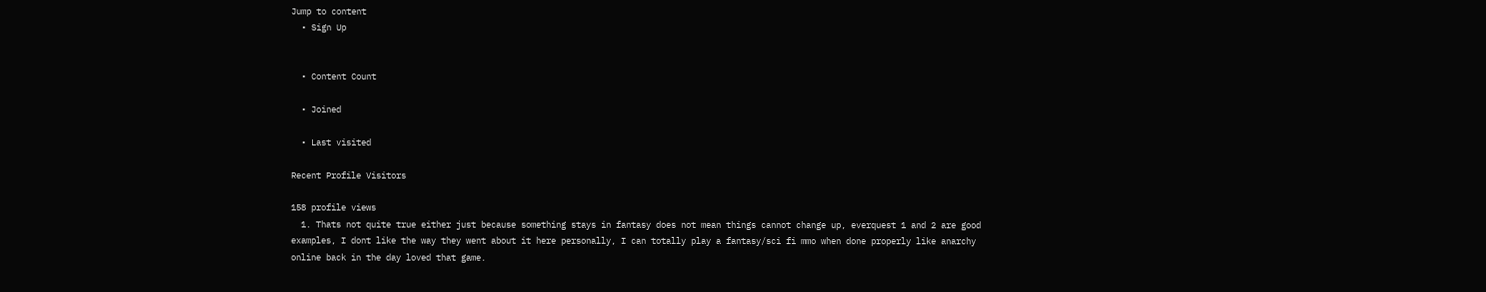Jump to content
  • Sign Up


  • Content Count

  • Joined

  • Last visited

Recent Profile Visitors

158 profile views
  1. Thats not quite true either just because something stays in fantasy does not mean things cannot change up, everquest 1 and 2 are good examples, I dont like the way they went about it here personally, I can totally play a fantasy/sci fi mmo when done properly like anarchy online back in the day loved that game.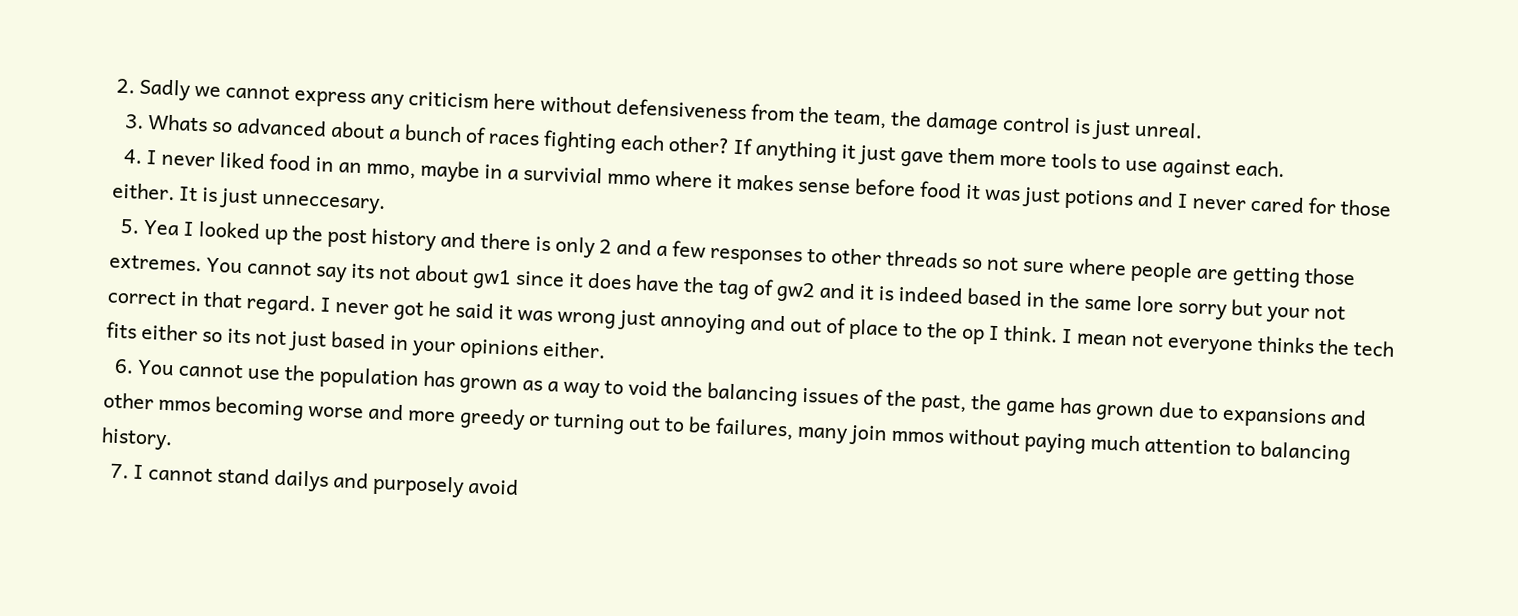2. Sadly we cannot express any criticism here without defensiveness from the team, the damage control is just unreal.
  3. Whats so advanced about a bunch of races fighting each other? If anything it just gave them more tools to use against each.
  4. I never liked food in an mmo, maybe in a survivial mmo where it makes sense before food it was just potions and I never cared for those either. It is just unneccesary.
  5. Yea I looked up the post history and there is only 2 and a few responses to other threads so not sure where people are getting those extremes. You cannot say its not about gw1 since it does have the tag of gw2 and it is indeed based in the same lore sorry but your not correct in that regard. I never got he said it was wrong just annoying and out of place to the op I think. I mean not everyone thinks the tech fits either so its not just based in your opinions either.
  6. You cannot use the population has grown as a way to void the balancing issues of the past, the game has grown due to expansions and other mmos becoming worse and more greedy or turning out to be failures, many join mmos without paying much attention to balancing history.
  7. I cannot stand dailys and purposely avoid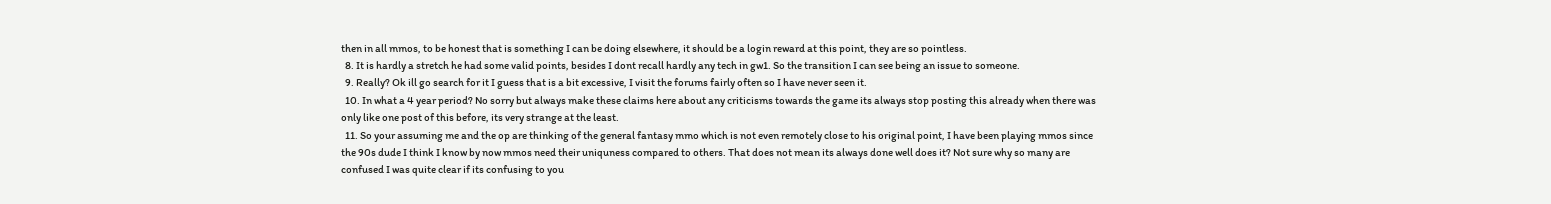then in all mmos, to be honest that is something I can be doing elsewhere, it should be a login reward at this point, they are so pointless.
  8. It is hardly a stretch he had some valid points, besides I dont recall hardly any tech in gw1. So the transition I can see being an issue to someone.
  9. Really? Ok ill go search for it I guess that is a bit excessive, I visit the forums fairly often so I have never seen it.
  10. In what a 4 year period? No sorry but always make these claims here about any criticisms towards the game its always stop posting this already when there was only like one post of this before, its very strange at the least.
  11. So your assuming me and the op are thinking of the general fantasy mmo which is not even remotely close to his original point, I have been playing mmos since the 90s dude I think I know by now mmos need their uniquness compared to others. That does not mean its always done well does it? Not sure why so many are confused I was quite clear if its confusing to you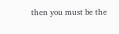then you must be the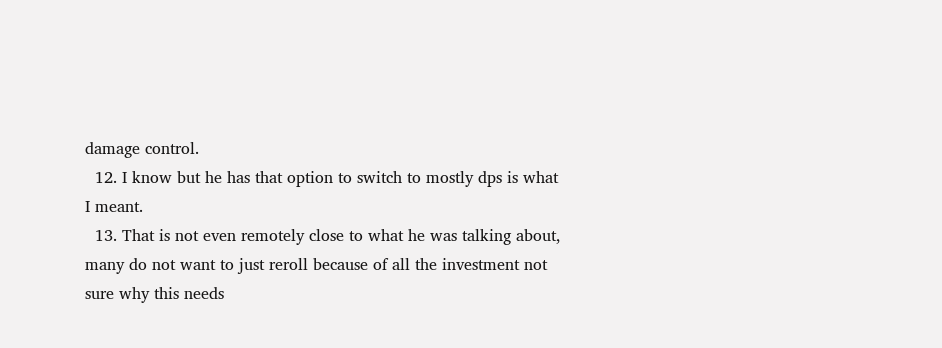damage control.
  12. I know but he has that option to switch to mostly dps is what I meant.
  13. That is not even remotely close to what he was talking about, many do not want to just reroll because of all the investment not sure why this needs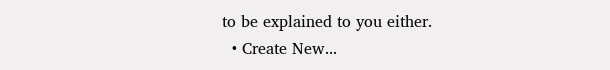to be explained to you either.
  • Create New...